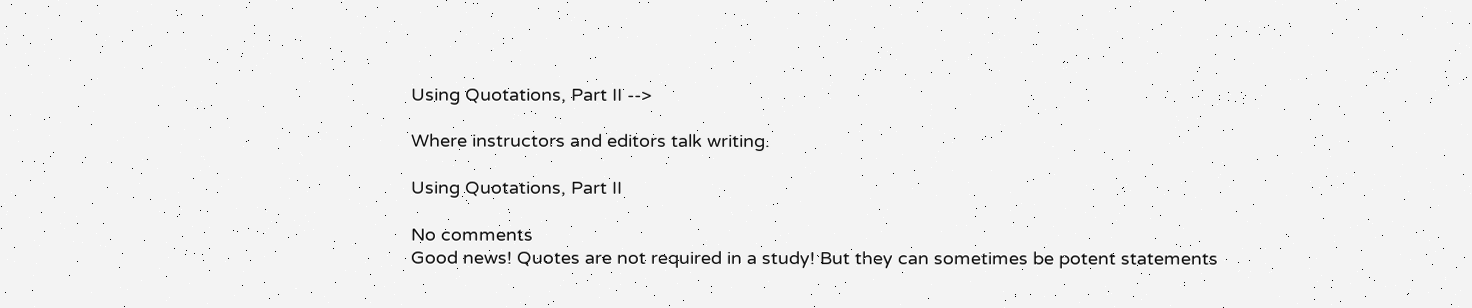Using Quotations, Part II -->

Where instructors and editors talk writing.

Using Quotations, Part II

No comments
Good news! Quotes are not required in a study! But they can sometimes be potent statements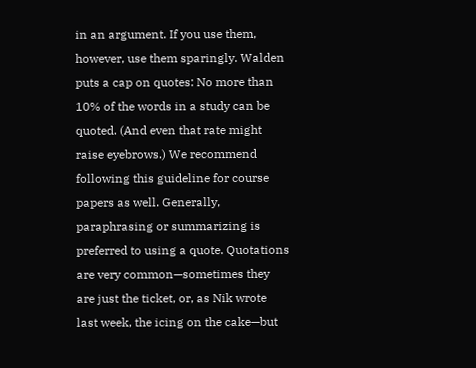in an argument. If you use them, however, use them sparingly. Walden puts a cap on quotes: No more than 10% of the words in a study can be quoted. (And even that rate might raise eyebrows.) We recommend following this guideline for course papers as well. Generally, paraphrasing or summarizing is preferred to using a quote. Quotations are very common—sometimes they are just the ticket, or, as Nik wrote last week, the icing on the cake—but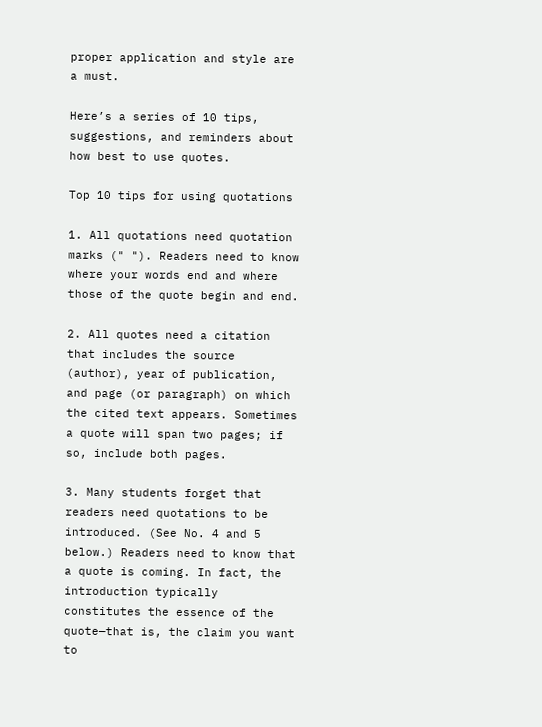proper application and style are a must.

Here’s a series of 10 tips, suggestions, and reminders about how best to use quotes.

Top 10 tips for using quotations

1. All quotations need quotation marks (" "). Readers need to know where your words end and where those of the quote begin and end.

2. All quotes need a citation that includes the source (author), year of publication, and page (or paragraph) on which the cited text appears. Sometimes a quote will span two pages; if so, include both pages.

3. Many students forget that readers need quotations to be introduced. (See No. 4 and 5 below.) Readers need to know that a quote is coming. In fact, the introduction typically constitutes the essence of the quote—that is, the claim you want to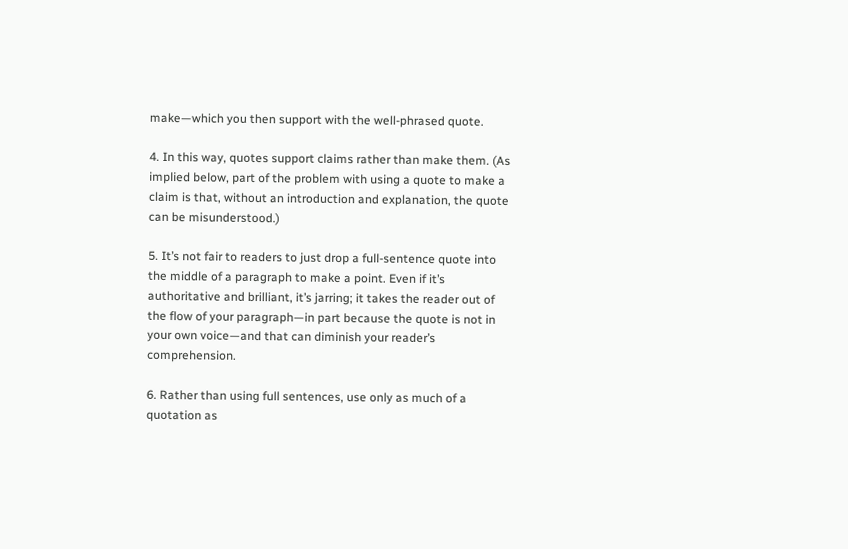make—which you then support with the well-phrased quote.

4. In this way, quotes support claims rather than make them. (As implied below, part of the problem with using a quote to make a claim is that, without an introduction and explanation, the quote can be misunderstood.)

5. It’s not fair to readers to just drop a full-sentence quote into the middle of a paragraph to make a point. Even if it’s authoritative and brilliant, it’s jarring; it takes the reader out of the flow of your paragraph—in part because the quote is not in your own voice—and that can diminish your reader’s comprehension.

6. Rather than using full sentences, use only as much of a quotation as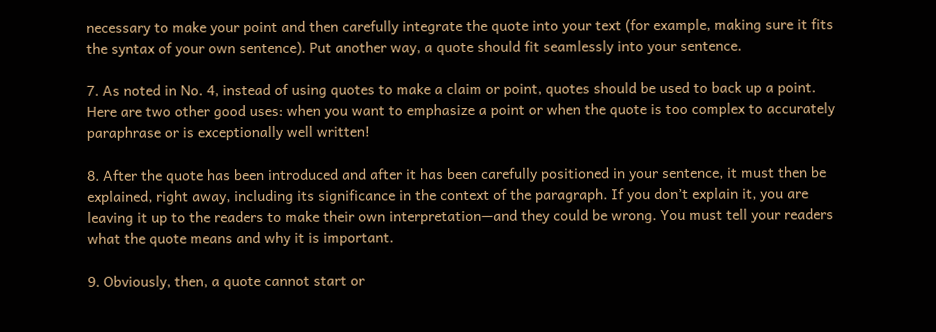necessary to make your point and then carefully integrate the quote into your text (for example, making sure it fits the syntax of your own sentence). Put another way, a quote should fit seamlessly into your sentence.

7. As noted in No. 4, instead of using quotes to make a claim or point, quotes should be used to back up a point. Here are two other good uses: when you want to emphasize a point or when the quote is too complex to accurately paraphrase or is exceptionally well written!

8. After the quote has been introduced and after it has been carefully positioned in your sentence, it must then be explained, right away, including its significance in the context of the paragraph. If you don’t explain it, you are leaving it up to the readers to make their own interpretation—and they could be wrong. You must tell your readers what the quote means and why it is important.

9. Obviously, then, a quote cannot start or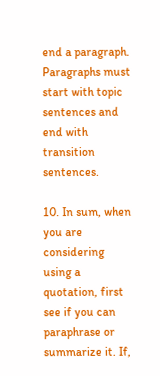end a paragraph. Paragraphs must start with topic sentences and end with transition sentences.

10. In sum, when you are considering using a quotation, first see if you can paraphrase or summarize it. If,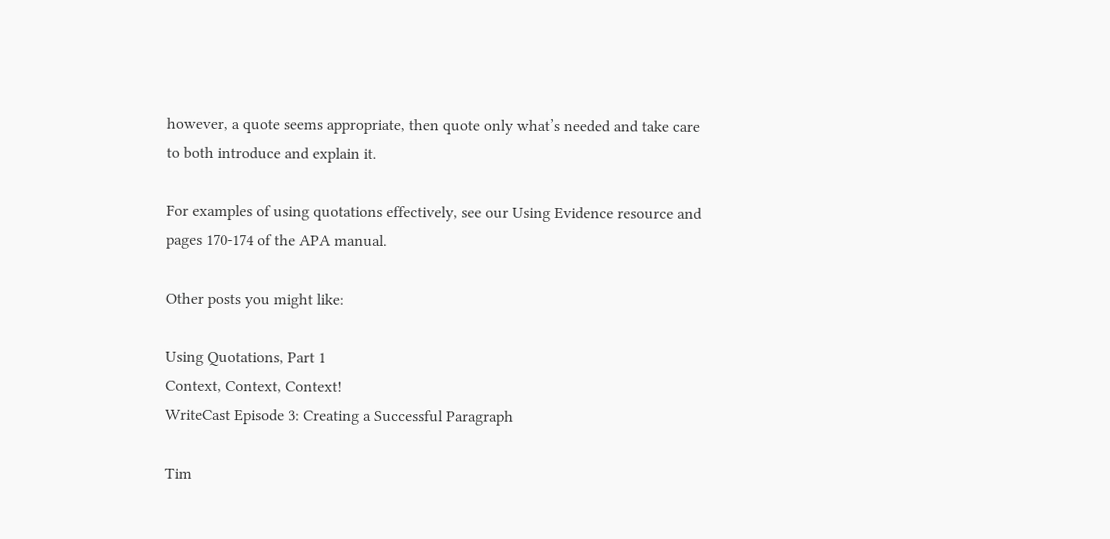however, a quote seems appropriate, then quote only what’s needed and take care to both introduce and explain it.

For examples of using quotations effectively, see our Using Evidence resource and pages 170-174 of the APA manual.

Other posts you might like:

Using Quotations, Part 1
Context, Context, Context!
WriteCast Episode 3: Creating a Successful Paragraph

Tim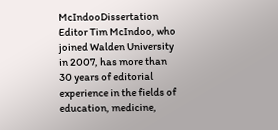McIndooDissertation Editor Tim McIndoo, who joined Walden University in 2007, has more than 30 years of editorial experience in the fields of education, medicine,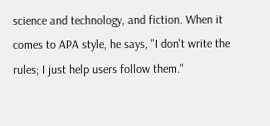science and technology, and fiction. When it comes to APA style, he says, "I don't write the rules; I just help users follow them."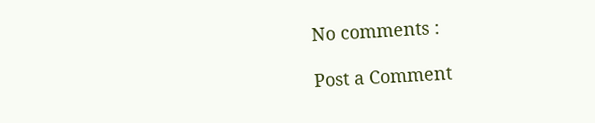No comments :

Post a Comment